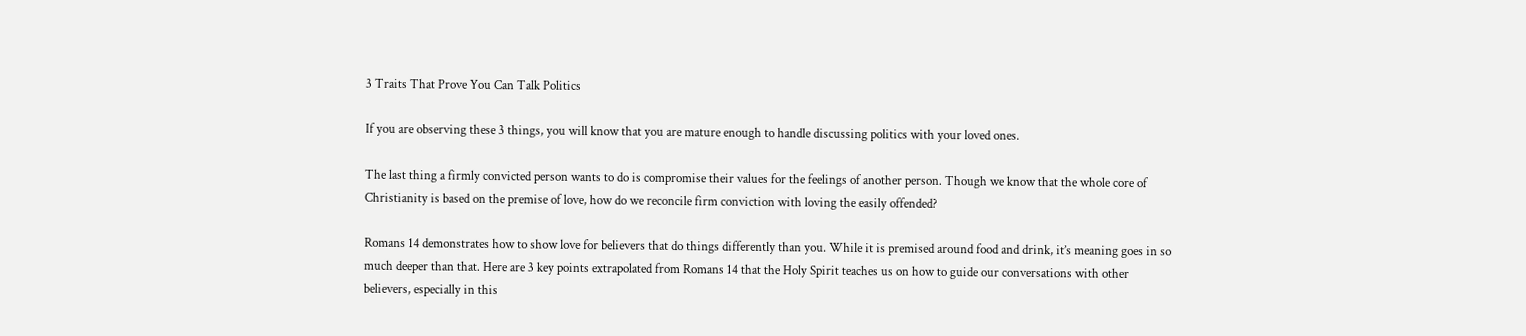3 Traits That Prove You Can Talk Politics

If you are observing these 3 things, you will know that you are mature enough to handle discussing politics with your loved ones.

The last thing a firmly convicted person wants to do is compromise their values for the feelings of another person. Though we know that the whole core of Christianity is based on the premise of love, how do we reconcile firm conviction with loving the easily offended?

Romans 14 demonstrates how to show love for believers that do things differently than you. While it is premised around food and drink, it’s meaning goes in so much deeper than that. Here are 3 key points extrapolated from Romans 14 that the Holy Spirit teaches us on how to guide our conversations with other believers, especially in this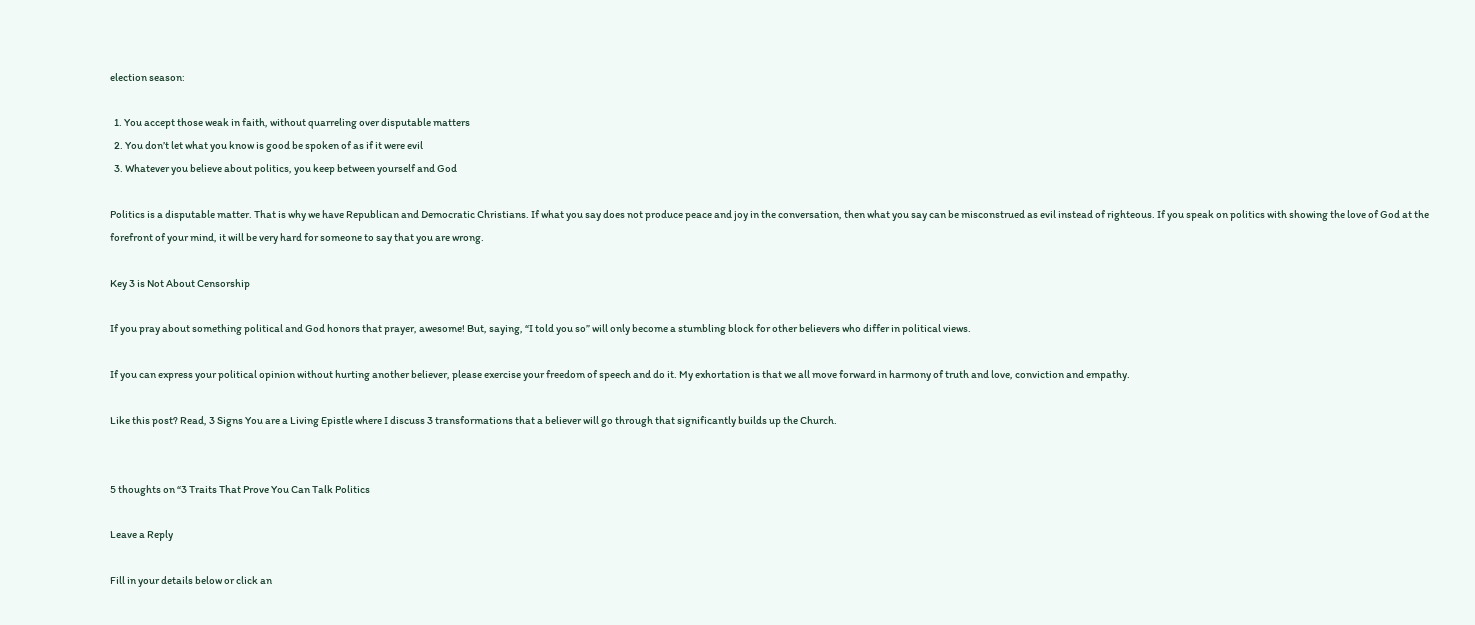election season:

  1. You accept those weak in faith, without quarreling over disputable matters
  2. You don’t let what you know is good be spoken of as if it were evil
  3. Whatever you believe about politics, you keep between yourself and God

Politics is a disputable matter. That is why we have Republican and Democratic Christians. If what you say does not produce peace and joy in the conversation, then what you say can be misconstrued as evil instead of righteous. If you speak on politics with showing the love of God at the forefront of your mind, it will be very hard for someone to say that you are wrong.

Key 3 is Not About Censorship

If you pray about something political and God honors that prayer, awesome! But, saying, “I told you so” will only become a stumbling block for other believers who differ in political views.

If you can express your political opinion without hurting another believer, please exercise your freedom of speech and do it. My exhortation is that we all move forward in harmony of truth and love, conviction and empathy.

Like this post? Read, 3 Signs You are a Living Epistle where I discuss 3 transformations that a believer will go through that significantly builds up the Church.


5 thoughts on “3 Traits That Prove You Can Talk Politics

Leave a Reply

Fill in your details below or click an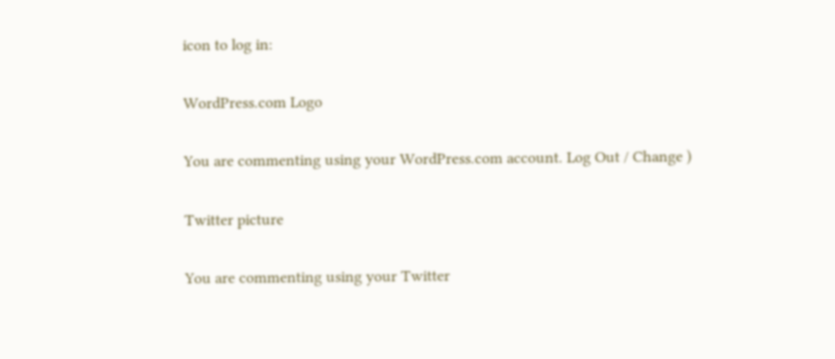icon to log in:

WordPress.com Logo

You are commenting using your WordPress.com account. Log Out / Change )

Twitter picture

You are commenting using your Twitter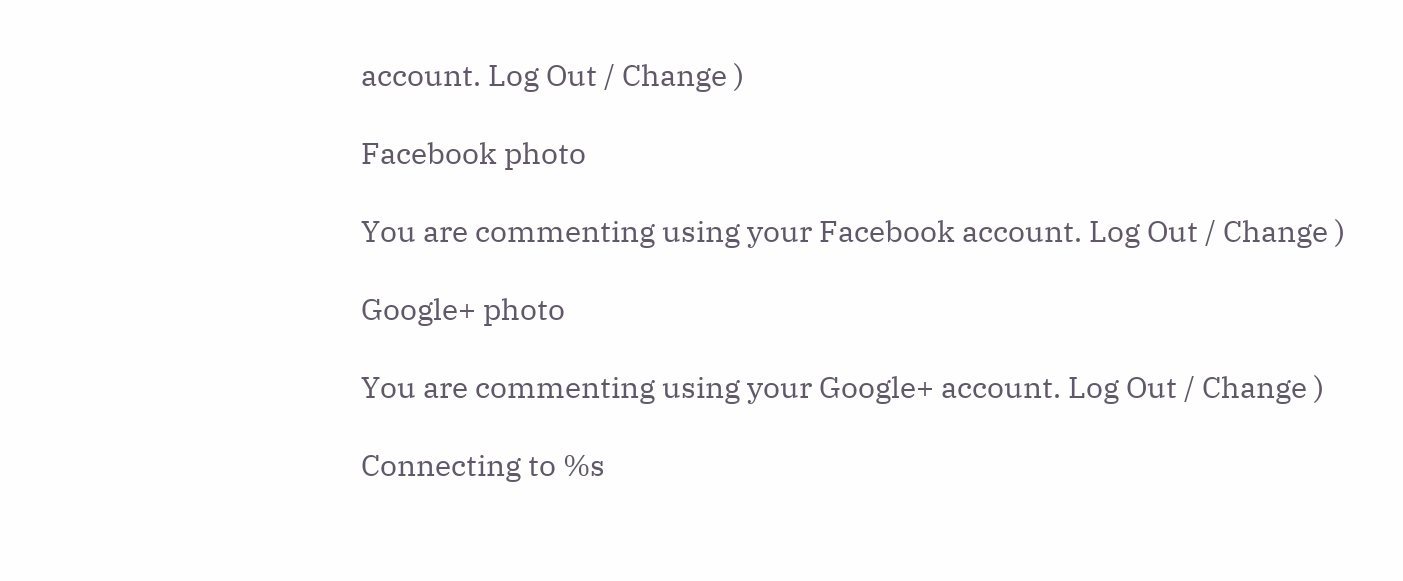account. Log Out / Change )

Facebook photo

You are commenting using your Facebook account. Log Out / Change )

Google+ photo

You are commenting using your Google+ account. Log Out / Change )

Connecting to %s